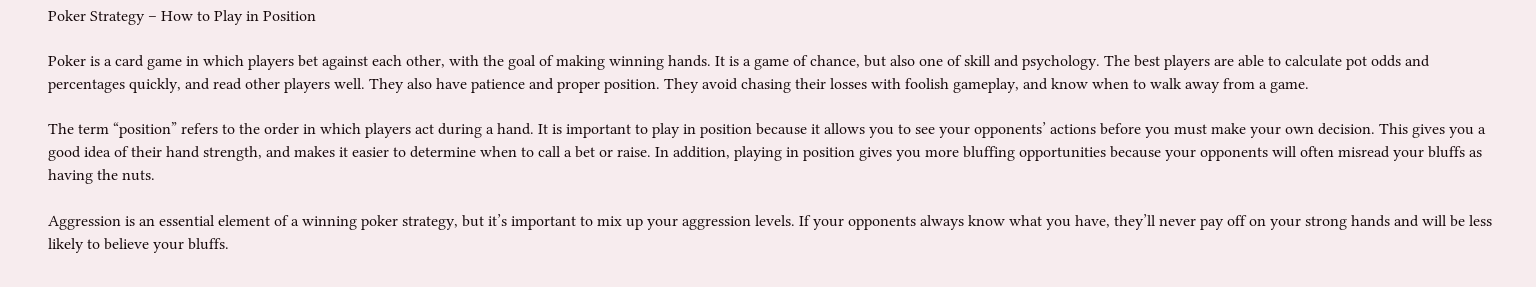Poker Strategy – How to Play in Position

Poker is a card game in which players bet against each other, with the goal of making winning hands. It is a game of chance, but also one of skill and psychology. The best players are able to calculate pot odds and percentages quickly, and read other players well. They also have patience and proper position. They avoid chasing their losses with foolish gameplay, and know when to walk away from a game.

The term “position” refers to the order in which players act during a hand. It is important to play in position because it allows you to see your opponents’ actions before you must make your own decision. This gives you a good idea of their hand strength, and makes it easier to determine when to call a bet or raise. In addition, playing in position gives you more bluffing opportunities because your opponents will often misread your bluffs as having the nuts.

Aggression is an essential element of a winning poker strategy, but it’s important to mix up your aggression levels. If your opponents always know what you have, they’ll never pay off on your strong hands and will be less likely to believe your bluffs.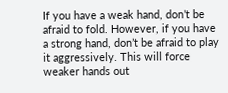If you have a weak hand, don’t be afraid to fold. However, if you have a strong hand, don’t be afraid to play it aggressively. This will force weaker hands out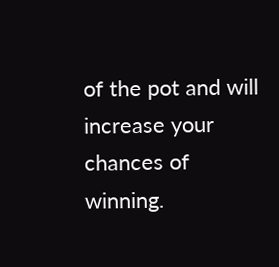of the pot and will increase your chances of winning.